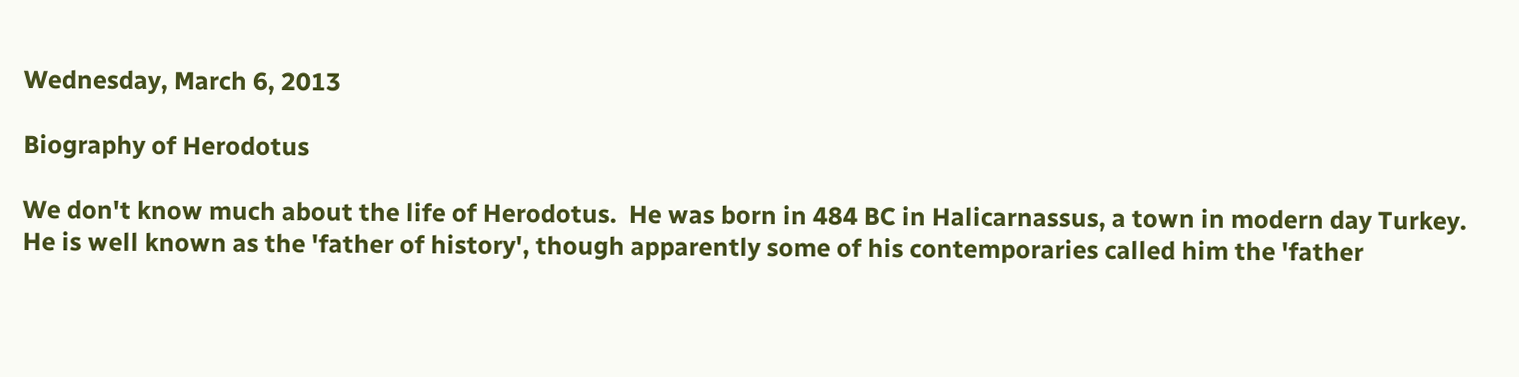Wednesday, March 6, 2013

Biography of Herodotus

We don't know much about the life of Herodotus.  He was born in 484 BC in Halicarnassus, a town in modern day Turkey.  He is well known as the 'father of history', though apparently some of his contemporaries called him the 'father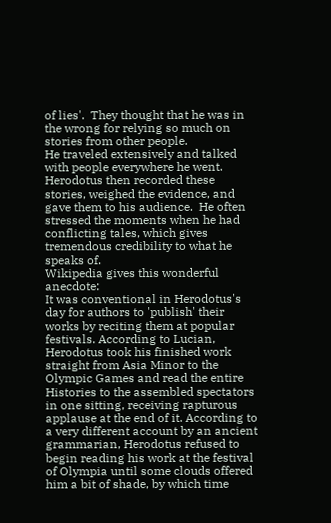of lies'.  They thought that he was in the wrong for relying so much on stories from other people.
He traveled extensively and talked with people everywhere he went.  Herodotus then recorded these stories, weighed the evidence, and gave them to his audience.  He often stressed the moments when he had conflicting tales, which gives tremendous credibility to what he speaks of.
Wikipedia gives this wonderful anecdote:
It was conventional in Herodotus's day for authors to 'publish' their works by reciting them at popular festivals. According to Lucian, Herodotus took his finished work straight from Asia Minor to the Olympic Games and read the entire Histories to the assembled spectators in one sitting, receiving rapturous applause at the end of it. According to a very different account by an ancient grammarian, Herodotus refused to begin reading his work at the festival of Olympia until some clouds offered him a bit of shade, by which time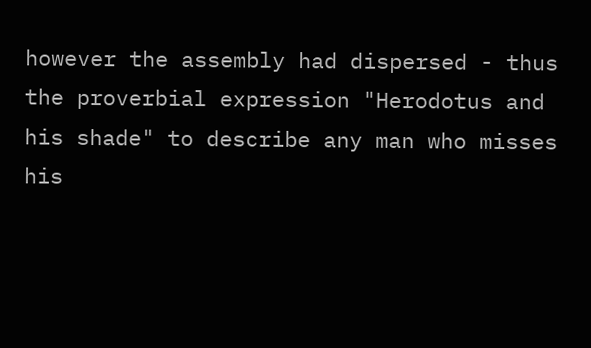however the assembly had dispersed - thus the proverbial expression "Herodotus and his shade" to describe any man who misses his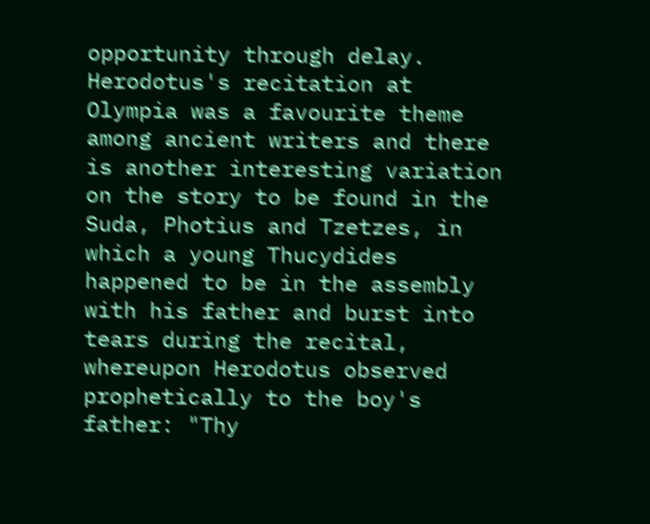opportunity through delay. Herodotus's recitation at Olympia was a favourite theme among ancient writers and there is another interesting variation on the story to be found in the Suda, Photius and Tzetzes, in which a young Thucydides happened to be in the assembly with his father and burst into tears during the recital, whereupon Herodotus observed prophetically to the boy's father: "Thy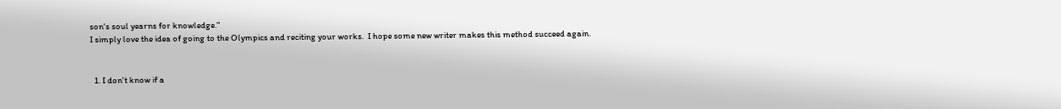son's soul yearns for knowledge."
I simply love the idea of going to the Olympics and reciting your works.  I hope some new writer makes this method succeed again.


  1. I don't know if a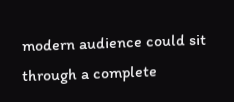modern audience could sit through a complete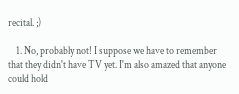recital. ;)

    1. No, probably not! I suppose we have to remember that they didn't have TV yet. I'm also amazed that anyone could hold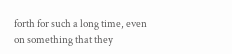forth for such a long time, even on something that they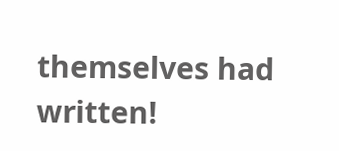themselves had written!